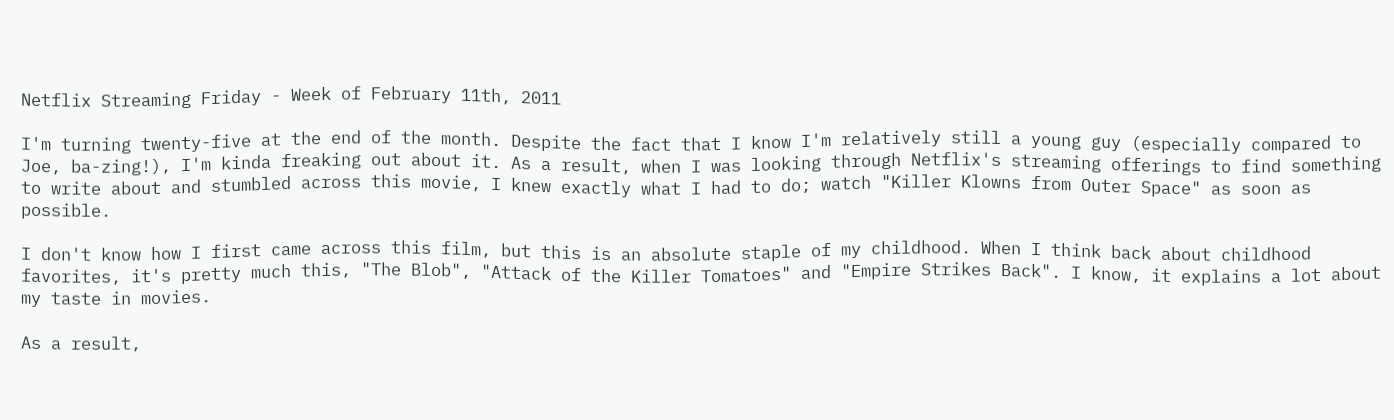Netflix Streaming Friday - Week of February 11th, 2011

I'm turning twenty-five at the end of the month. Despite the fact that I know I'm relatively still a young guy (especially compared to Joe, ba-zing!), I'm kinda freaking out about it. As a result, when I was looking through Netflix's streaming offerings to find something to write about and stumbled across this movie, I knew exactly what I had to do; watch "Killer Klowns from Outer Space" as soon as possible.

I don't know how I first came across this film, but this is an absolute staple of my childhood. When I think back about childhood favorites, it's pretty much this, "The Blob", "Attack of the Killer Tomatoes" and "Empire Strikes Back". I know, it explains a lot about my taste in movies.

As a result,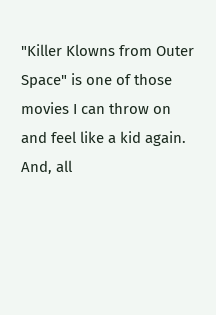"Killer Klowns from Outer Space" is one of those movies I can throw on and feel like a kid again. And, all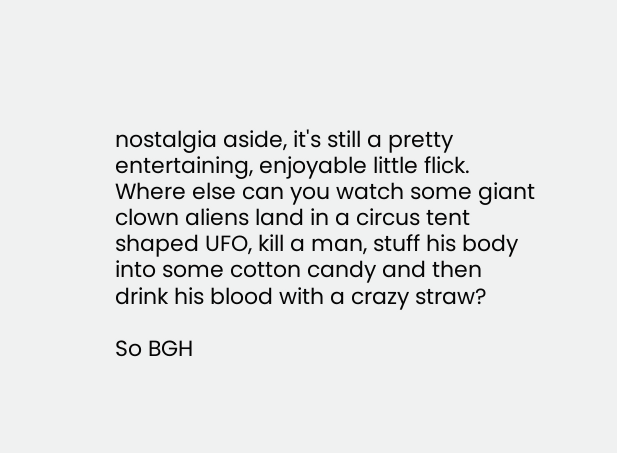nostalgia aside, it's still a pretty entertaining, enjoyable little flick. Where else can you watch some giant clown aliens land in a circus tent shaped UFO, kill a man, stuff his body into some cotton candy and then drink his blood with a crazy straw?

So BGH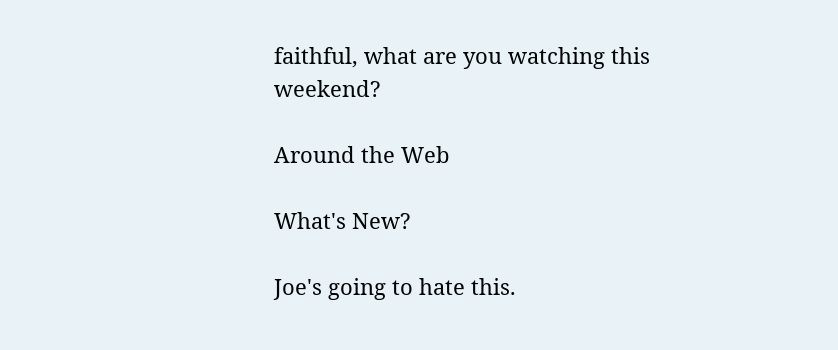faithful, what are you watching this weekend?

Around the Web

What's New?

Joe's going to hate this.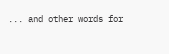... and other words for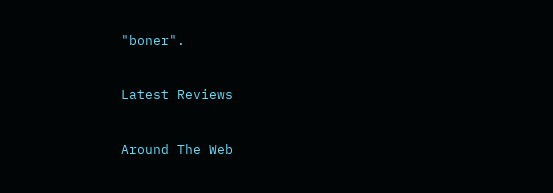"boner".


Latest Reviews


Around The Web